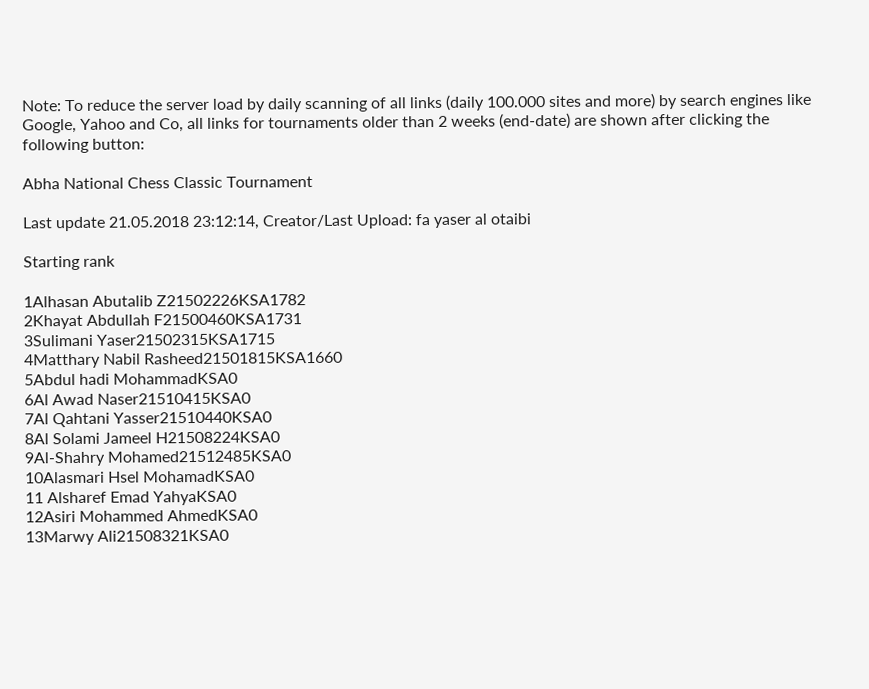Note: To reduce the server load by daily scanning of all links (daily 100.000 sites and more) by search engines like Google, Yahoo and Co, all links for tournaments older than 2 weeks (end-date) are shown after clicking the following button:

Abha National Chess Classic Tournament

Last update 21.05.2018 23:12:14, Creator/Last Upload: fa yaser al otaibi

Starting rank

1Alhasan Abutalib Z21502226KSA1782
2Khayat Abdullah F21500460KSA1731
3Sulimani Yaser21502315KSA1715
4Matthary Nabil Rasheed21501815KSA1660
5Abdul hadi MohammadKSA0
6Al Awad Naser21510415KSA0
7Al Qahtani Yasser21510440KSA0
8Al Solami Jameel H21508224KSA0
9Al-Shahry Mohamed21512485KSA0
10Alasmari Hsel MohamadKSA0
11 Alsharef Emad YahyaKSA0
12Asiri Mohammed AhmedKSA0
13Marwy Ali21508321KSA0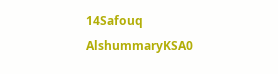14Safouq AlshummaryKSA0